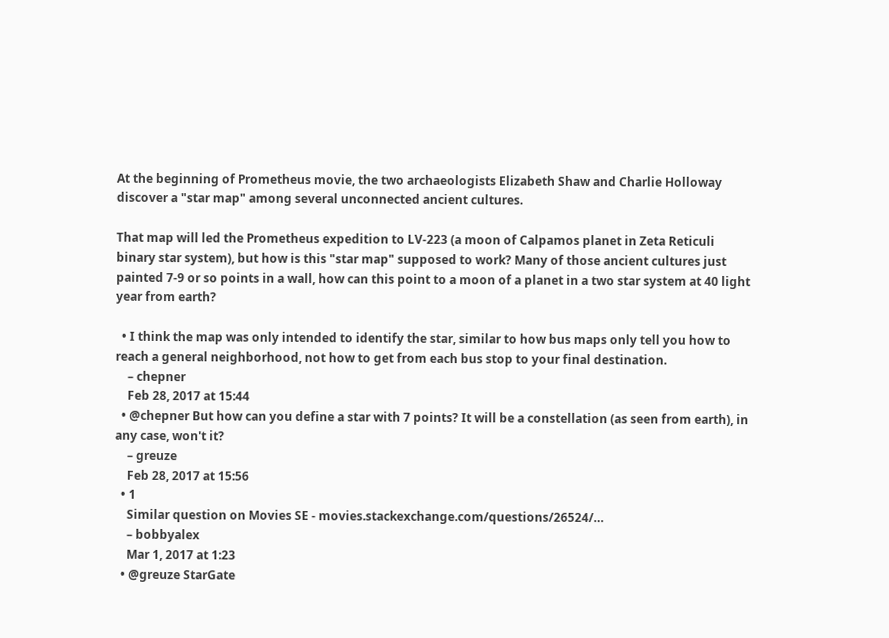At the beginning of Prometheus movie, the two archaeologists Elizabeth Shaw and Charlie Holloway discover a "star map" among several unconnected ancient cultures.

That map will led the Prometheus expedition to LV-223 (a moon of Calpamos planet in Zeta Reticuli binary star system), but how is this "star map" supposed to work? Many of those ancient cultures just painted 7-9 or so points in a wall, how can this point to a moon of a planet in a two star system at 40 light year from earth?

  • I think the map was only intended to identify the star, similar to how bus maps only tell you how to reach a general neighborhood, not how to get from each bus stop to your final destination.
    – chepner
    Feb 28, 2017 at 15:44
  • @chepner But how can you define a star with 7 points? It will be a constellation (as seen from earth), in any case, won't it?
    – greuze
    Feb 28, 2017 at 15:56
  • 1
    Similar question on Movies SE - movies.stackexchange.com/questions/26524/…
    – bobbyalex
    Mar 1, 2017 at 1:23
  • @greuze StarGate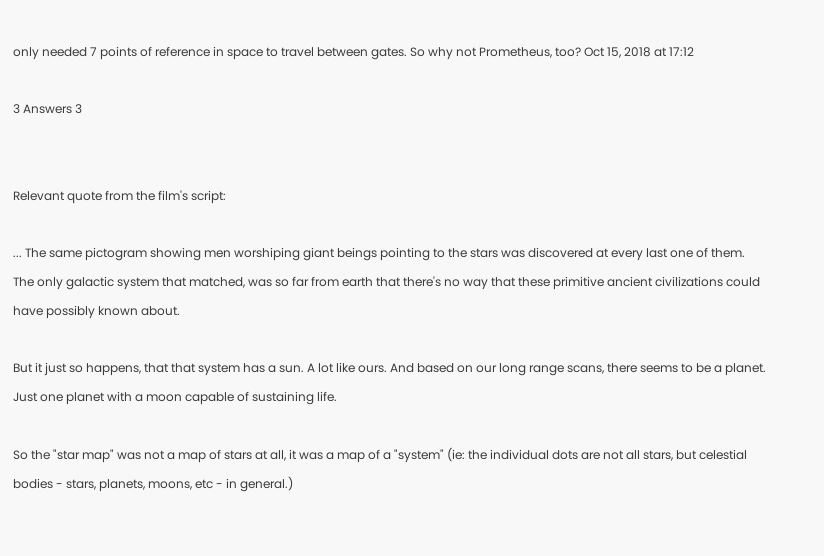only needed 7 points of reference in space to travel between gates. So why not Prometheus, too? Oct 15, 2018 at 17:12

3 Answers 3


Relevant quote from the film's script:

... The same pictogram showing men worshiping giant beings pointing to the stars was discovered at every last one of them. The only galactic system that matched, was so far from earth that there's no way that these primitive ancient civilizations could have possibly known about.

But it just so happens, that that system has a sun. A lot like ours. And based on our long range scans, there seems to be a planet. Just one planet with a moon capable of sustaining life.

So the "star map" was not a map of stars at all, it was a map of a "system" (ie: the individual dots are not all stars, but celestial bodies - stars, planets, moons, etc - in general.)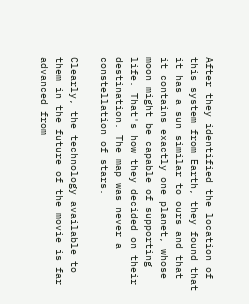After they identified the location of this system from Earth, they found that it has a sun similar to ours and that it contains exactly one planet, whose moon might be capable of supporting life. That's how they decided on their destination. The map was never a constellation of stars.

Clearly, the technology available to them in the future of the movie is far advanced from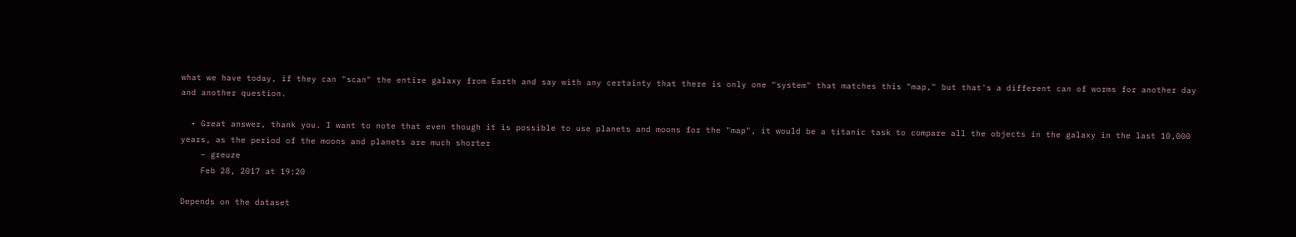what we have today, if they can "scan" the entire galaxy from Earth and say with any certainty that there is only one "system" that matches this "map," but that's a different can of worms for another day and another question.

  • Great answer, thank you. I want to note that even though it is possible to use planets and moons for the "map", it would be a titanic task to compare all the objects in the galaxy in the last 10,000 years, as the period of the moons and planets are much shorter
    – greuze
    Feb 28, 2017 at 19:20

Depends on the dataset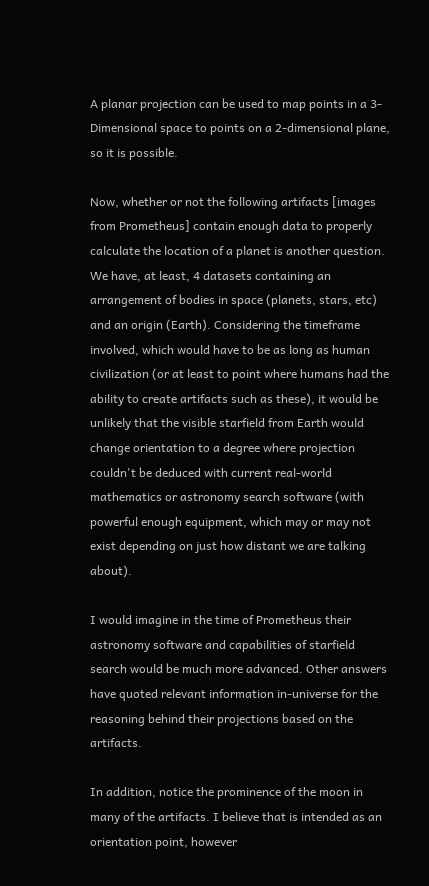A planar projection can be used to map points in a 3-Dimensional space to points on a 2-dimensional plane, so it is possible.

Now, whether or not the following artifacts [images from Prometheus] contain enough data to properly calculate the location of a planet is another question. We have, at least, 4 datasets containing an arrangement of bodies in space (planets, stars, etc) and an origin (Earth). Considering the timeframe involved, which would have to be as long as human civilization (or at least to point where humans had the ability to create artifacts such as these), it would be unlikely that the visible starfield from Earth would change orientation to a degree where projection couldn't be deduced with current real-world mathematics or astronomy search software (with powerful enough equipment, which may or may not exist depending on just how distant we are talking about).

I would imagine in the time of Prometheus their astronomy software and capabilities of starfield search would be much more advanced. Other answers have quoted relevant information in-universe for the reasoning behind their projections based on the artifacts.

In addition, notice the prominence of the moon in many of the artifacts. I believe that is intended as an orientation point, however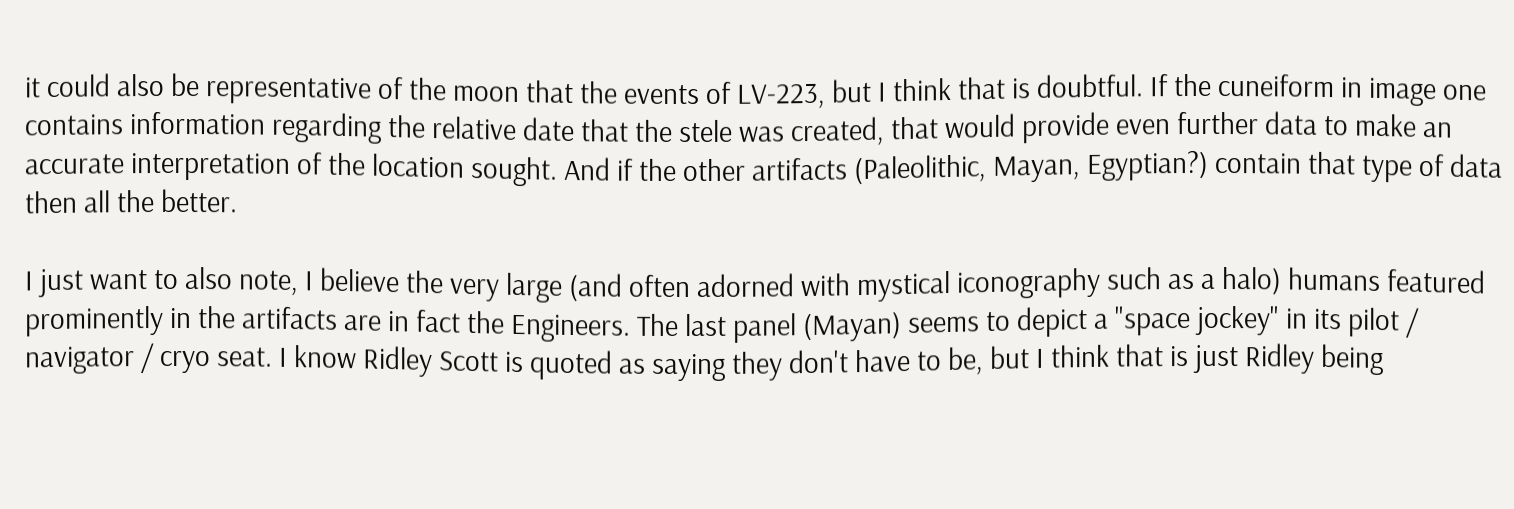it could also be representative of the moon that the events of LV-223, but I think that is doubtful. If the cuneiform in image one contains information regarding the relative date that the stele was created, that would provide even further data to make an accurate interpretation of the location sought. And if the other artifacts (Paleolithic, Mayan, Egyptian?) contain that type of data then all the better.

I just want to also note, I believe the very large (and often adorned with mystical iconography such as a halo) humans featured prominently in the artifacts are in fact the Engineers. The last panel (Mayan) seems to depict a "space jockey" in its pilot / navigator / cryo seat. I know Ridley Scott is quoted as saying they don't have to be, but I think that is just Ridley being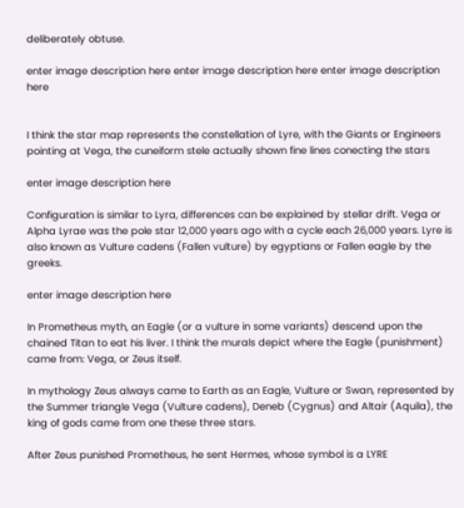deliberately obtuse.

enter image description here enter image description here enter image description here


I think the star map represents the constellation of Lyre, with the Giants or Engineers pointing at Vega, the cuneiform stele actually shown fine lines conecting the stars

enter image description here

Configuration is similar to Lyra, differences can be explained by stellar drift. Vega or Alpha Lyrae was the pole star 12,000 years ago with a cycle each 26,000 years. Lyre is also known as Vulture cadens (Fallen vulture) by egyptians or Fallen eagle by the greeks.

enter image description here

In Prometheus myth, an Eagle (or a vulture in some variants) descend upon the chained Titan to eat his liver. I think the murals depict where the Eagle (punishment) came from: Vega, or Zeus itself.

In mythology Zeus always came to Earth as an Eagle, Vulture or Swan, represented by the Summer triangle Vega (Vulture cadens), Deneb (Cygnus) and Altair (Aquila), the king of gods came from one these three stars.

After Zeus punished Prometheus, he sent Hermes, whose symbol is a LYRE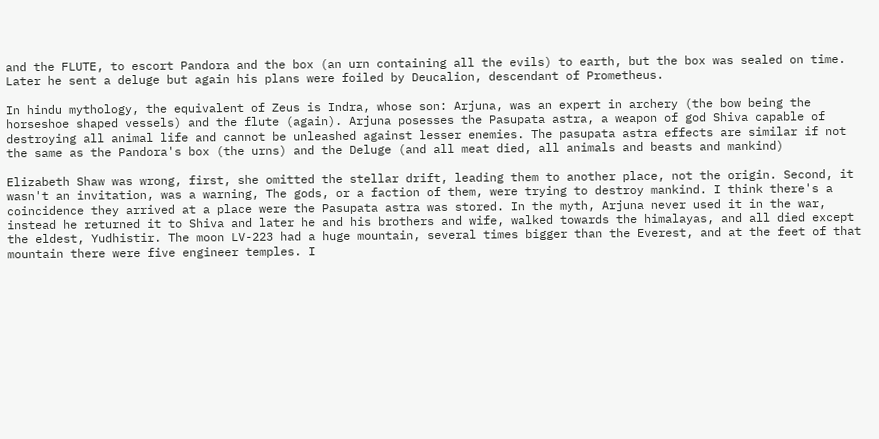and the FLUTE, to escort Pandora and the box (an urn containing all the evils) to earth, but the box was sealed on time. Later he sent a deluge but again his plans were foiled by Deucalion, descendant of Prometheus.

In hindu mythology, the equivalent of Zeus is Indra, whose son: Arjuna, was an expert in archery (the bow being the horseshoe shaped vessels) and the flute (again). Arjuna posesses the Pasupata astra, a weapon of god Shiva capable of destroying all animal life and cannot be unleashed against lesser enemies. The pasupata astra effects are similar if not the same as the Pandora's box (the urns) and the Deluge (and all meat died, all animals and beasts and mankind)

Elizabeth Shaw was wrong, first, she omitted the stellar drift, leading them to another place, not the origin. Second, it wasn't an invitation, was a warning, The gods, or a faction of them, were trying to destroy mankind. I think there's a coincidence they arrived at a place were the Pasupata astra was stored. In the myth, Arjuna never used it in the war, instead he returned it to Shiva and later he and his brothers and wife, walked towards the himalayas, and all died except the eldest, Yudhistir. The moon LV-223 had a huge mountain, several times bigger than the Everest, and at the feet of that mountain there were five engineer temples. I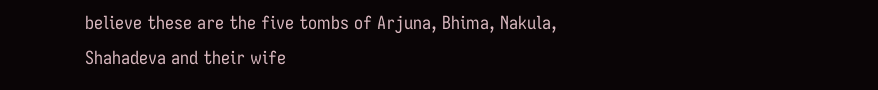believe these are the five tombs of Arjuna, Bhima, Nakula, Shahadeva and their wife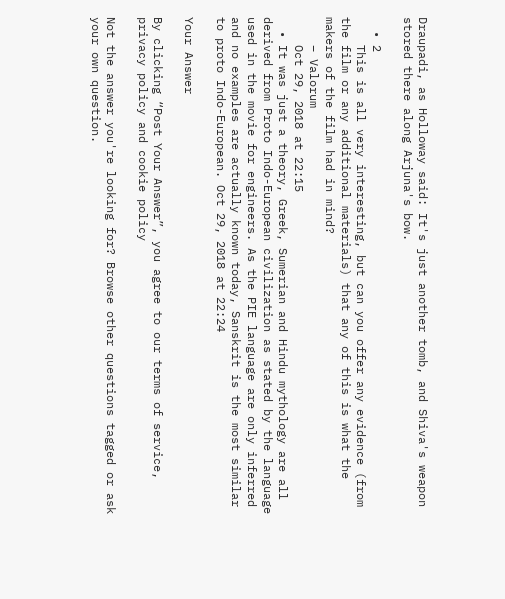Draupadi, as Holloway said: It's just another tomb, and Shiva's weapon stored there along Arjuna's bow.

  • 2
    This is all very interesting, but can you offer any evidence (from the film or any additional materials) that any of this is what the makers of the film had in mind?
    – Valorum
    Oct 29, 2018 at 22:15
  • It was just a theory, Greek, Sumerian and Hindu mythology are all derived from Proto Indo-European civilization as stated by the language used in the movie for engineers. As the PIE language are only inferred and no examples are actually known today, Sanskrit is the most similar to proto Indo-European. Oct 29, 2018 at 22:24

Your Answer

By clicking “Post Your Answer”, you agree to our terms of service, privacy policy and cookie policy

Not the answer you're looking for? Browse other questions tagged or ask your own question.